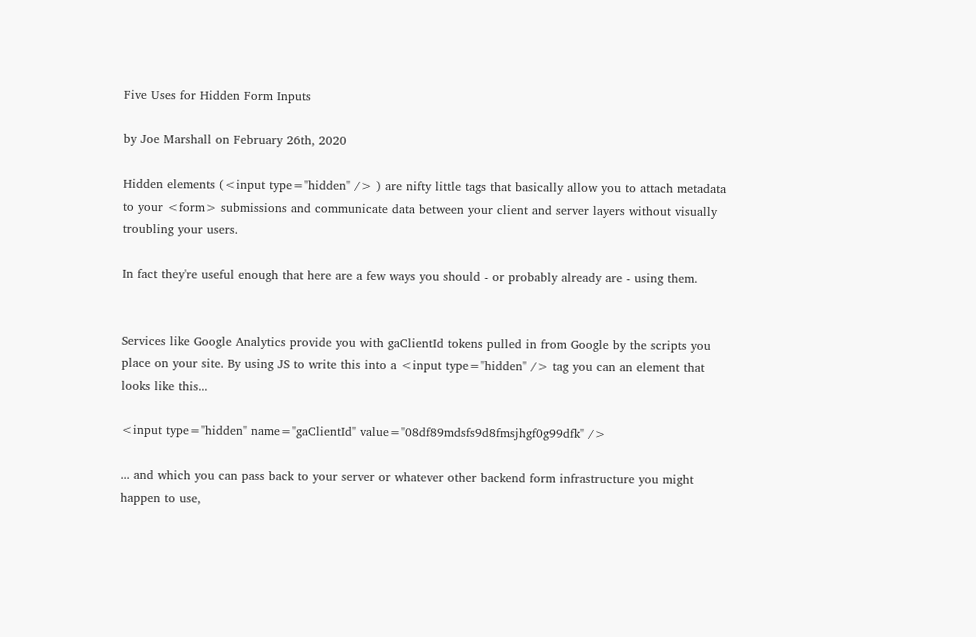Five Uses for Hidden Form Inputs

by Joe Marshall on February 26th, 2020

Hidden elements (<input type="hidden" /> ) are nifty little tags that basically allow you to attach metadata to your <form> submissions and communicate data between your client and server layers without visually troubling your users.

In fact they're useful enough that here are a few ways you should - or probably already are - using them.


Services like Google Analytics provide you with gaClientId tokens pulled in from Google by the scripts you place on your site. By using JS to write this into a <input type="hidden" /> tag you can an element that looks like this...

<input type="hidden" name="gaClientId" value="08df89mdsfs9d8fmsjhgf0g99dfk" />

... and which you can pass back to your server or whatever other backend form infrastructure you might happen to use,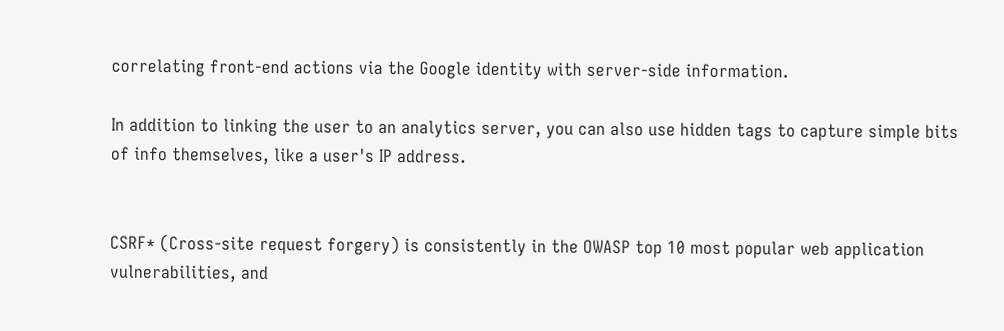correlating front-end actions via the Google identity with server-side information.

In addition to linking the user to an analytics server, you can also use hidden tags to capture simple bits of info themselves, like a user's IP address.


CSRF* (Cross-site request forgery) is consistently in the OWASP top 10 most popular web application vulnerabilities, and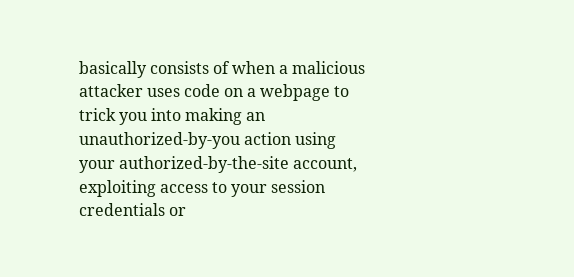basically consists of when a malicious attacker uses code on a webpage to trick you into making an unauthorized-by-you action using your authorized-by-the-site account, exploiting access to your session credentials or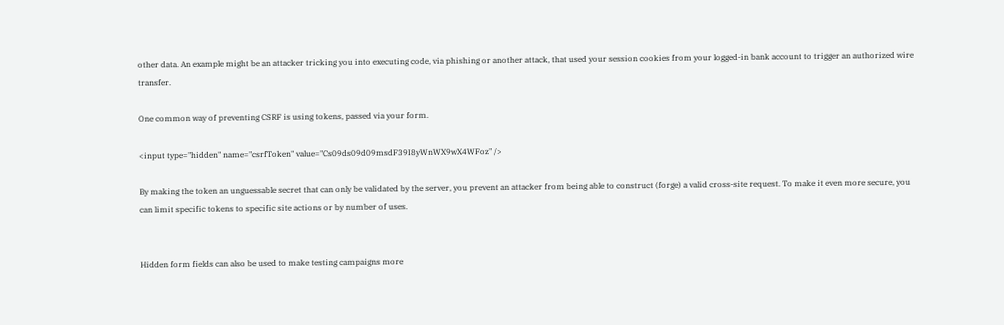other data. An example might be an attacker tricking you into executing code, via phishing or another attack, that used your session cookies from your logged-in bank account to trigger an authorized wire transfer.

One common way of preventing CSRF is using tokens, passed via your form.

<input type="hidden" name="csrfToken" value="Cs09ds09d09msdF39I8yWnWX9wX4WFoz" />

By making the token an unguessable secret that can only be validated by the server, you prevent an attacker from being able to construct (forge) a valid cross-site request. To make it even more secure, you can limit specific tokens to specific site actions or by number of uses.


Hidden form fields can also be used to make testing campaigns more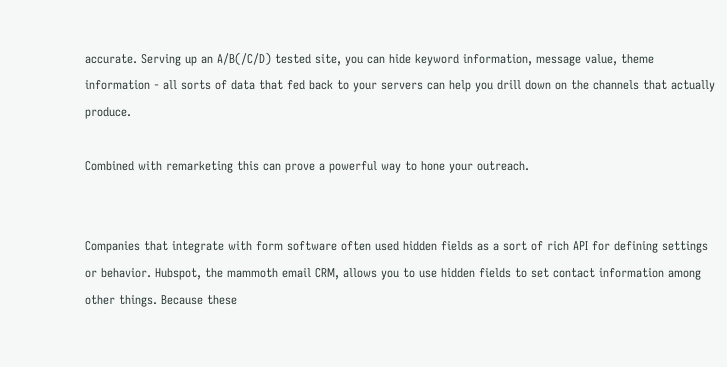accurate. Serving up an A/B(/C/D) tested site, you can hide keyword information, message value, theme information - all sorts of data that fed back to your servers can help you drill down on the channels that actually produce.

Combined with remarketing this can prove a powerful way to hone your outreach.


Companies that integrate with form software often used hidden fields as a sort of rich API for defining settings or behavior. Hubspot, the mammoth email CRM, allows you to use hidden fields to set contact information among other things. Because these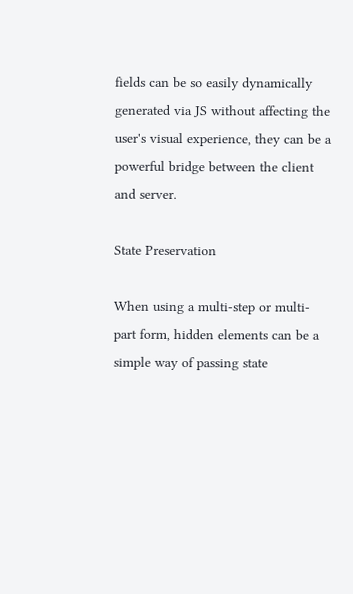fields can be so easily dynamically generated via JS without affecting the user's visual experience, they can be a powerful bridge between the client and server.

State Preservation

When using a multi-step or multi-part form, hidden elements can be a simple way of passing state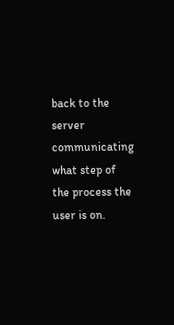back to the server communicating what step of the process the user is on.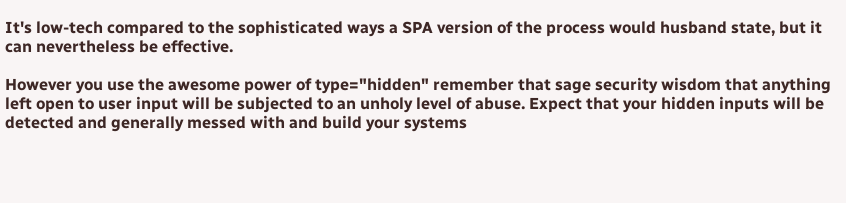It's low-tech compared to the sophisticated ways a SPA version of the process would husband state, but it can nevertheless be effective.

However you use the awesome power of type="hidden" remember that sage security wisdom that anything left open to user input will be subjected to an unholy level of abuse. Expect that your hidden inputs will be detected and generally messed with and build your systems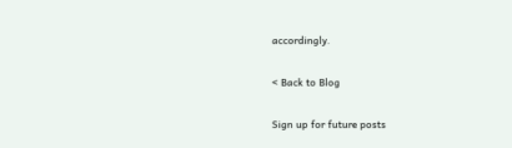accordingly.

< Back to Blog

Sign up for future posts